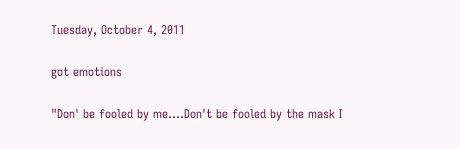Tuesday, October 4, 2011

got emotions

"Don' be fooled by me....Don't be fooled by the mask I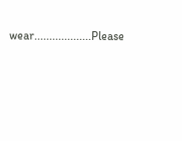wear...................Please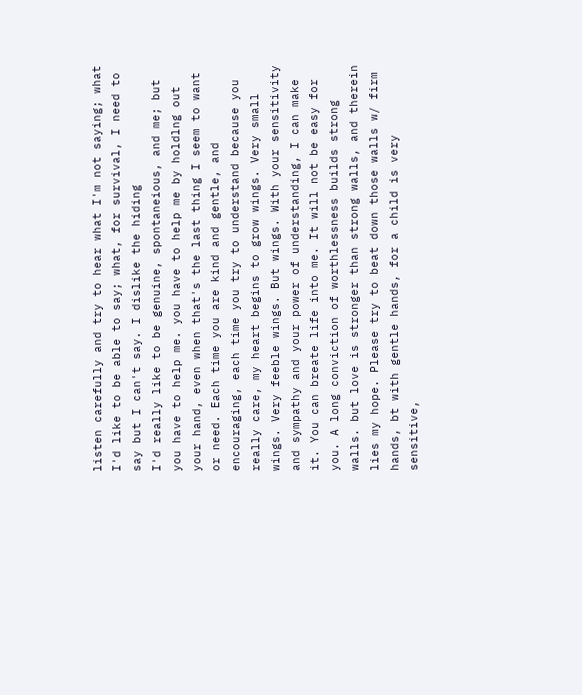listen carefully and try to hear what I'm not saying; what I'd like to be able to say; what, for survival, I need to say but I can't say. I dislike the hiding
I'd really like to be genuine, spontaneious, and me; but you have to help me. you have to help me by holdlng out your hand, even when that's the last thing I seem to want or need. Each time you are kind and gentle, and encouraging, each time you try to understand because you really care, my heart begins to grow wings. Very small wings. Very feeble wings. But wings. With your sensitivity and sympathy and your power of understanding, I can make it. You can breate life into me. It will not be easy for you. A long conviction of worthlessness builds strong walls. but love is stronger than strong walls, and therein lies my hope. Please try to beat down those walls w/ firm hands, bt with gentle hands, for a child is very sensitive,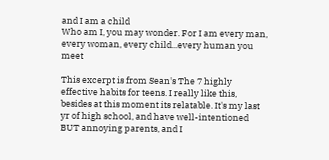and I am a child
Who am I, you may wonder. For I am every man, every woman, every child...every human you meet

This excerpt is from Sean's The 7 highly effective habits for teens. I really like this, besides at this moment its relatable. It's my last yr of high school, and have well-intentioned BUT annoying parents, and I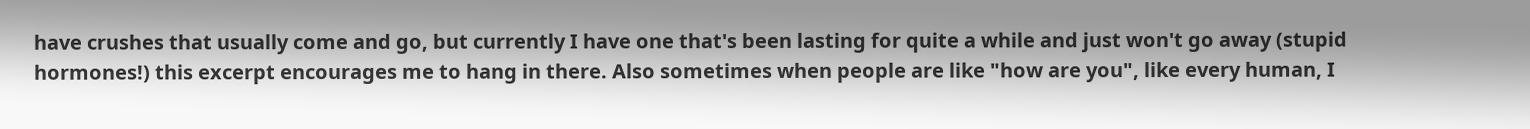have crushes that usually come and go, but currently I have one that's been lasting for quite a while and just won't go away (stupid hormones!) this excerpt encourages me to hang in there. Also sometimes when people are like "how are you", like every human, I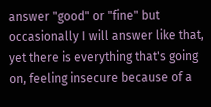answer "good" or "fine" but occasionally I will answer like that, yet there is everything that's going on, feeling insecure because of a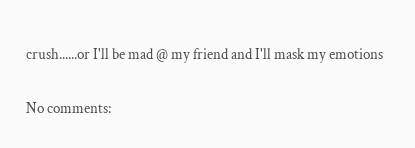crush......or I'll be mad @ my friend and I'll mask my emotions

No comments: